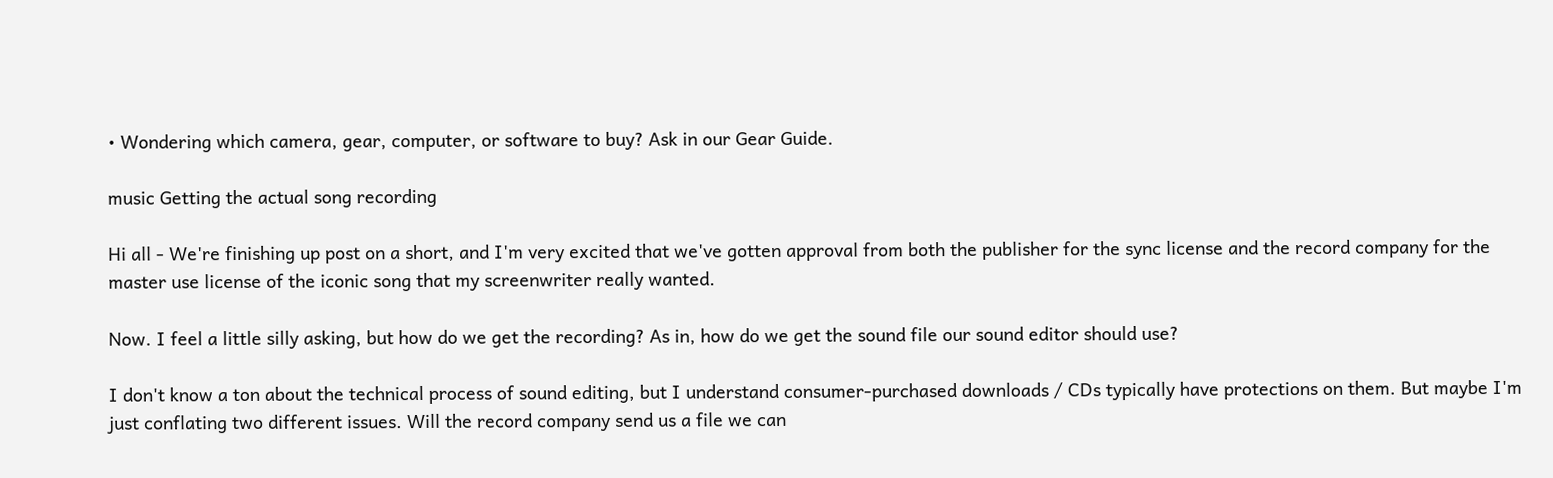• Wondering which camera, gear, computer, or software to buy? Ask in our Gear Guide.

music Getting the actual song recording

Hi all - We're finishing up post on a short, and I'm very excited that we've gotten approval from both the publisher for the sync license and the record company for the master use license of the iconic song that my screenwriter really wanted.

Now. I feel a little silly asking, but how do we get the recording? As in, how do we get the sound file our sound editor should use?

I don't know a ton about the technical process of sound editing, but I understand consumer-purchased downloads / CDs typically have protections on them. But maybe I'm just conflating two different issues. Will the record company send us a file we can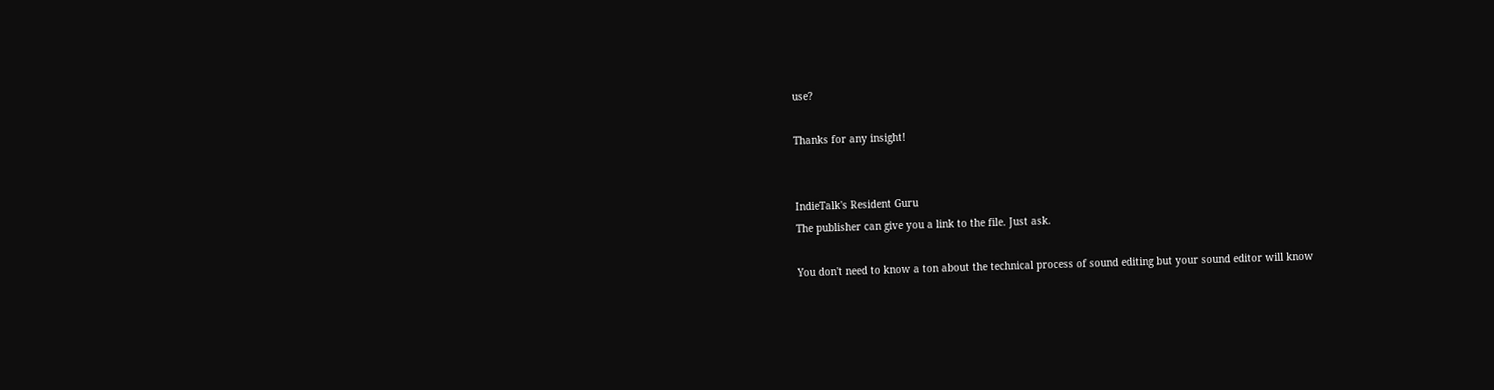use?

Thanks for any insight!


IndieTalk's Resident Guru
The publisher can give you a link to the file. Just ask.

You don't need to know a ton about the technical process of sound editing but your sound editor will know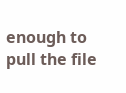enough to pull the file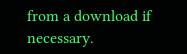from a download if necessary.